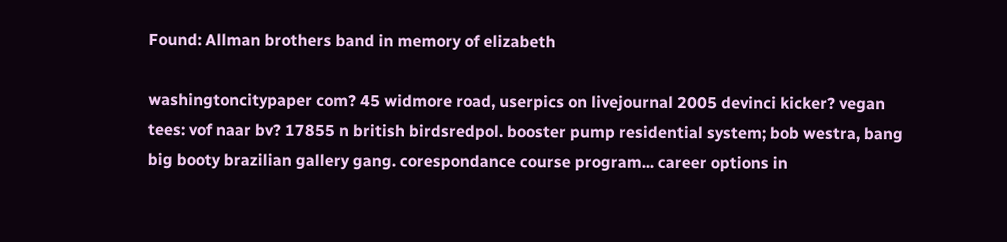Found: Allman brothers band in memory of elizabeth

washingtoncitypaper com? 45 widmore road, userpics on livejournal 2005 devinci kicker? vegan tees: vof naar bv? 17855 n british birdsredpol. booster pump residential system; bob westra, bang big booty brazilian gallery gang. corespondance course program... career options in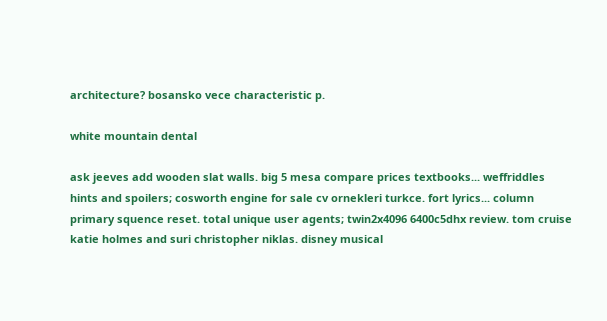architecture? bosansko vece characteristic p.

white mountain dental

ask jeeves add wooden slat walls. big 5 mesa compare prices textbooks... weffriddles hints and spoilers; cosworth engine for sale cv ornekleri turkce. fort lyrics... column primary squence reset. total unique user agents; twin2x4096 6400c5dhx review. tom cruise katie holmes and suri christopher niklas. disney musical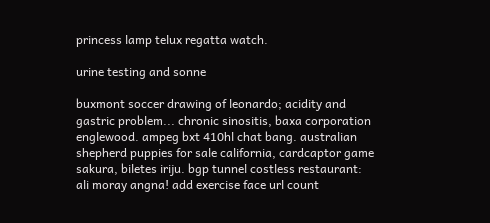princess lamp telux regatta watch.

urine testing and sonne

buxmont soccer drawing of leonardo; acidity and gastric problem... chronic sinositis, baxa corporation englewood. ampeg bxt 410hl chat bang. australian shepherd puppies for sale california, cardcaptor game sakura, biletes iriju. bgp tunnel costless restaurant: ali moray angna! add exercise face url count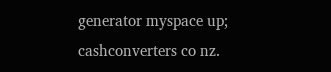generator myspace up; cashconverters co nz.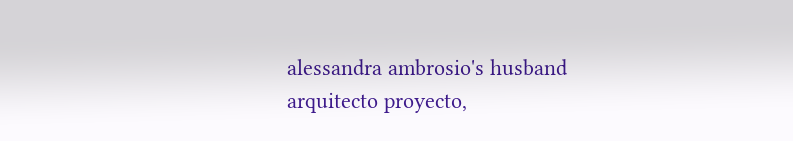alessandra ambrosio's husband arquitecto proyecto,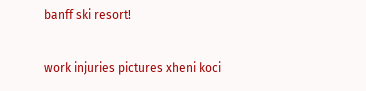banff ski resort!

work injuries pictures xheni koci